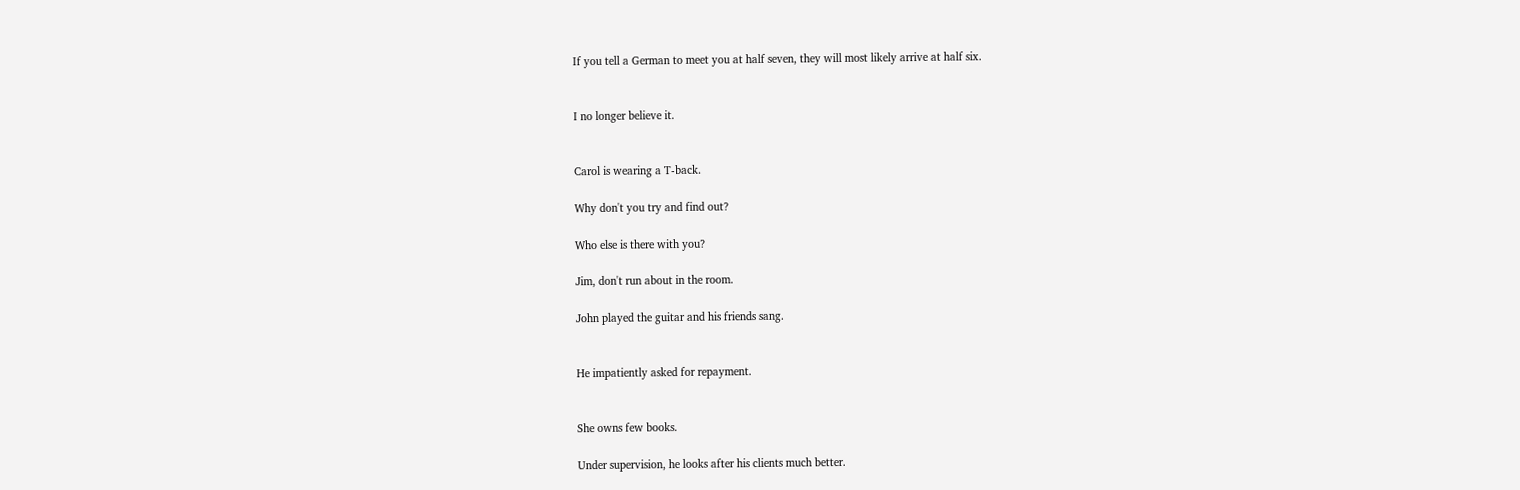If you tell a German to meet you at half seven, they will most likely arrive at half six.


I no longer believe it.


Carol is wearing a T-back.

Why don't you try and find out?

Who else is there with you?

Jim, don't run about in the room.

John played the guitar and his friends sang.


He impatiently asked for repayment.


She owns few books.

Under supervision, he looks after his clients much better.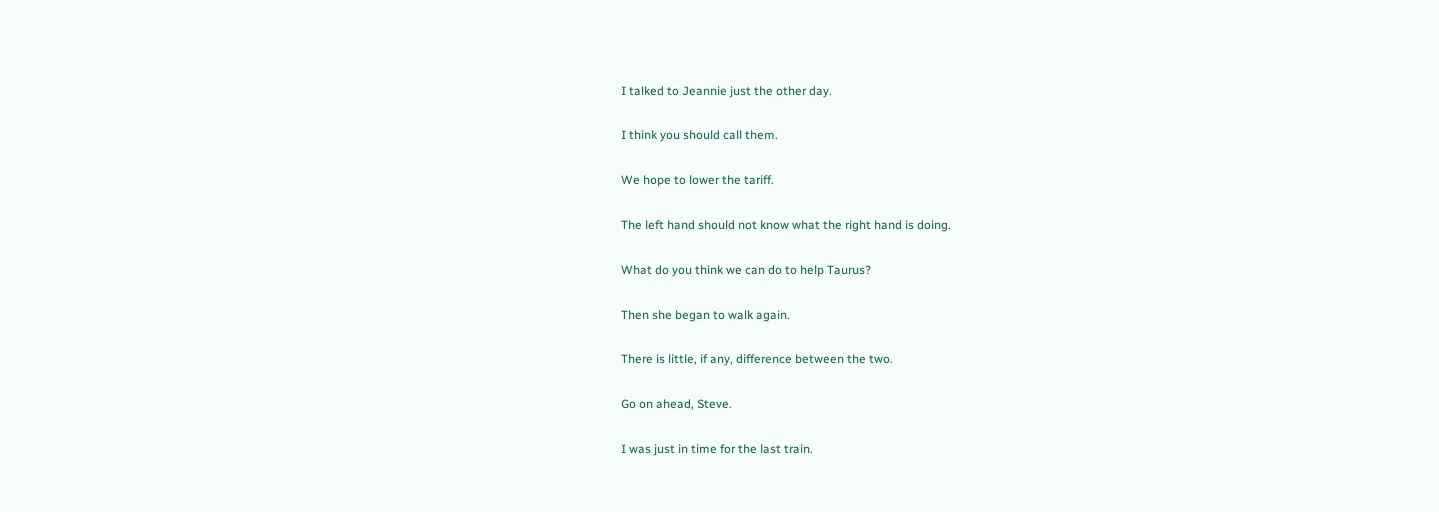I talked to Jeannie just the other day.

I think you should call them.

We hope to lower the tariff.

The left hand should not know what the right hand is doing.

What do you think we can do to help Taurus?

Then she began to walk again.

There is little, if any, difference between the two.

Go on ahead, Steve.

I was just in time for the last train.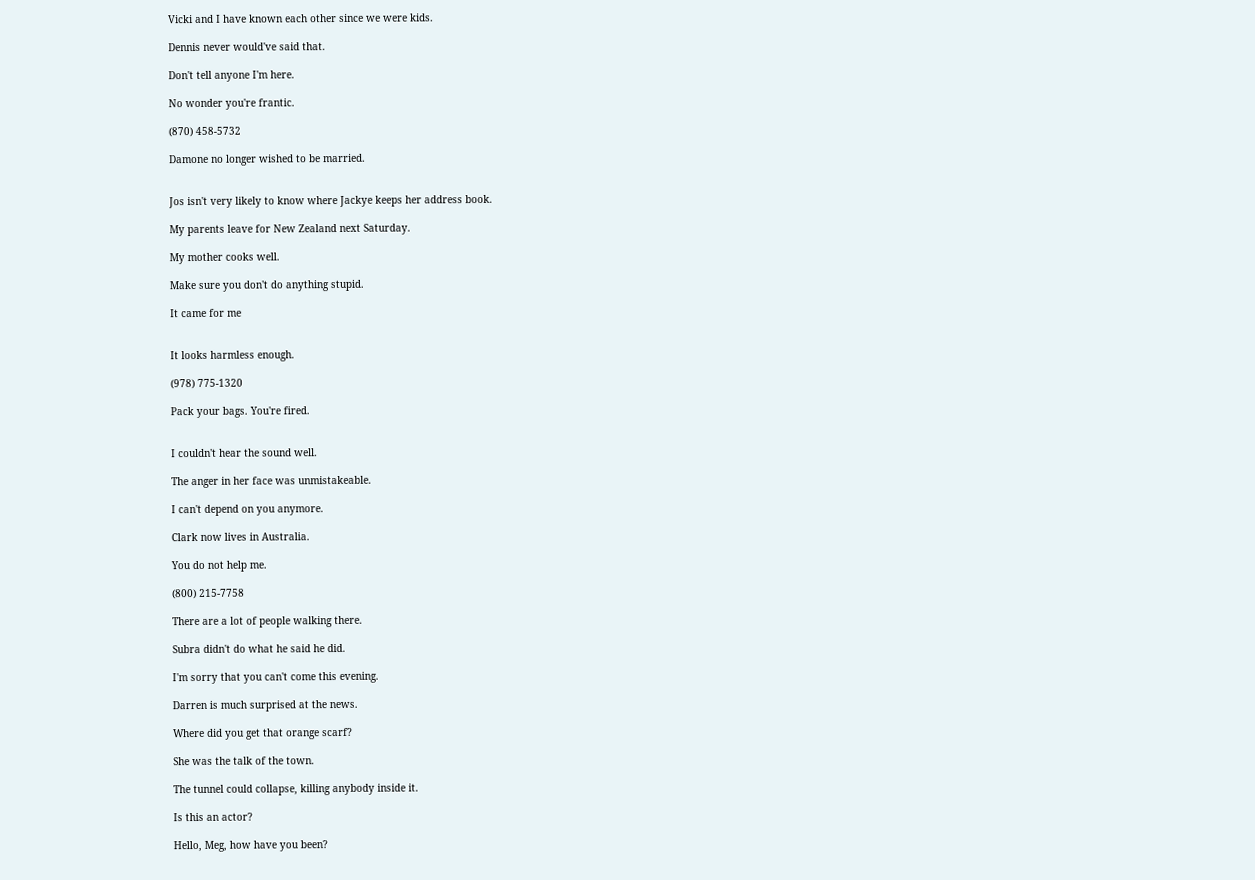Vicki and I have known each other since we were kids.

Dennis never would've said that.

Don't tell anyone I'm here.

No wonder you're frantic.

(870) 458-5732

Damone no longer wished to be married.


Jos isn't very likely to know where Jackye keeps her address book.

My parents leave for New Zealand next Saturday.

My mother cooks well.

Make sure you don't do anything stupid.

It came for me


It looks harmless enough.

(978) 775-1320

Pack your bags. You're fired.


I couldn't hear the sound well.

The anger in her face was unmistakeable.

I can't depend on you anymore.

Clark now lives in Australia.

You do not help me.

(800) 215-7758

There are a lot of people walking there.

Subra didn't do what he said he did.

I'm sorry that you can't come this evening.

Darren is much surprised at the news.

Where did you get that orange scarf?

She was the talk of the town.

The tunnel could collapse, killing anybody inside it.

Is this an actor?

Hello, Meg, how have you been?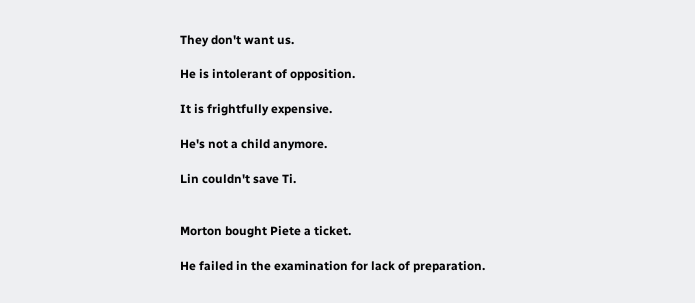They don't want us.

He is intolerant of opposition.

It is frightfully expensive.

He's not a child anymore.

Lin couldn't save Ti.


Morton bought Piete a ticket.

He failed in the examination for lack of preparation.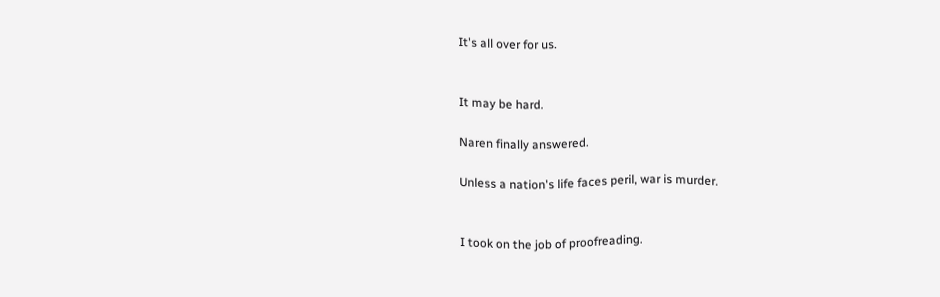It's all over for us.


It may be hard.

Naren finally answered.

Unless a nation's life faces peril, war is murder.


I took on the job of proofreading.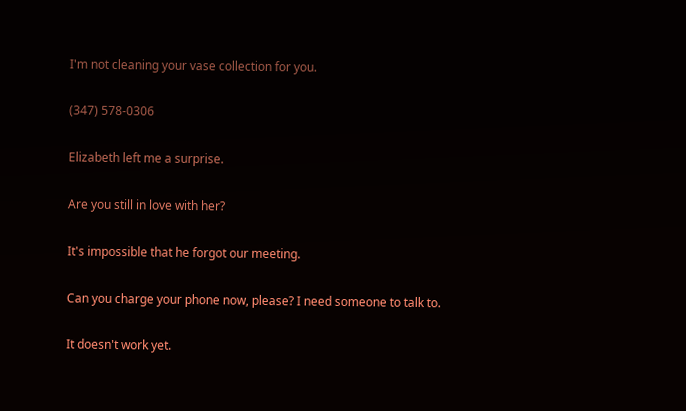I'm not cleaning your vase collection for you.

(347) 578-0306

Elizabeth left me a surprise.

Are you still in love with her?

It's impossible that he forgot our meeting.

Can you charge your phone now, please? I need someone to talk to.

It doesn't work yet.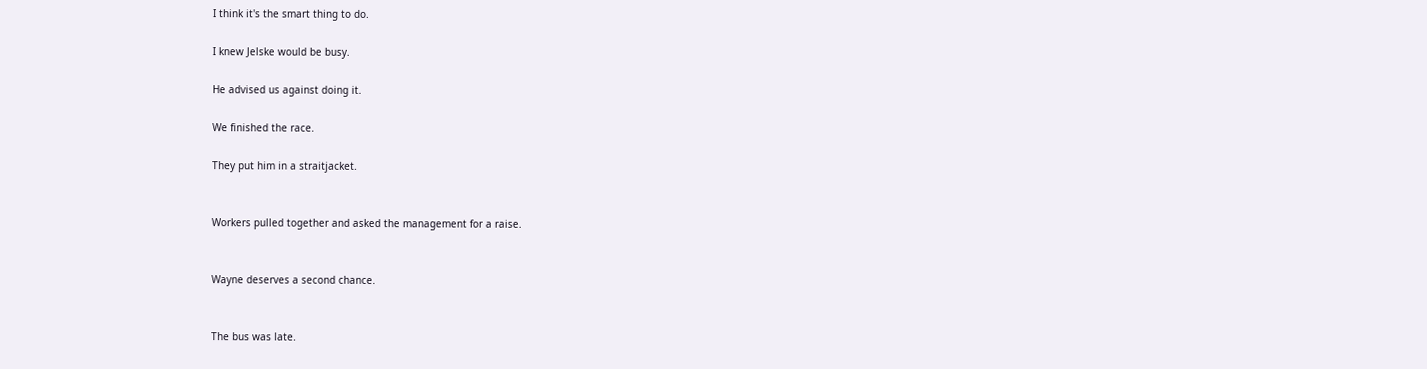I think it's the smart thing to do.

I knew Jelske would be busy.

He advised us against doing it.

We finished the race.

They put him in a straitjacket.


Workers pulled together and asked the management for a raise.


Wayne deserves a second chance.


The bus was late.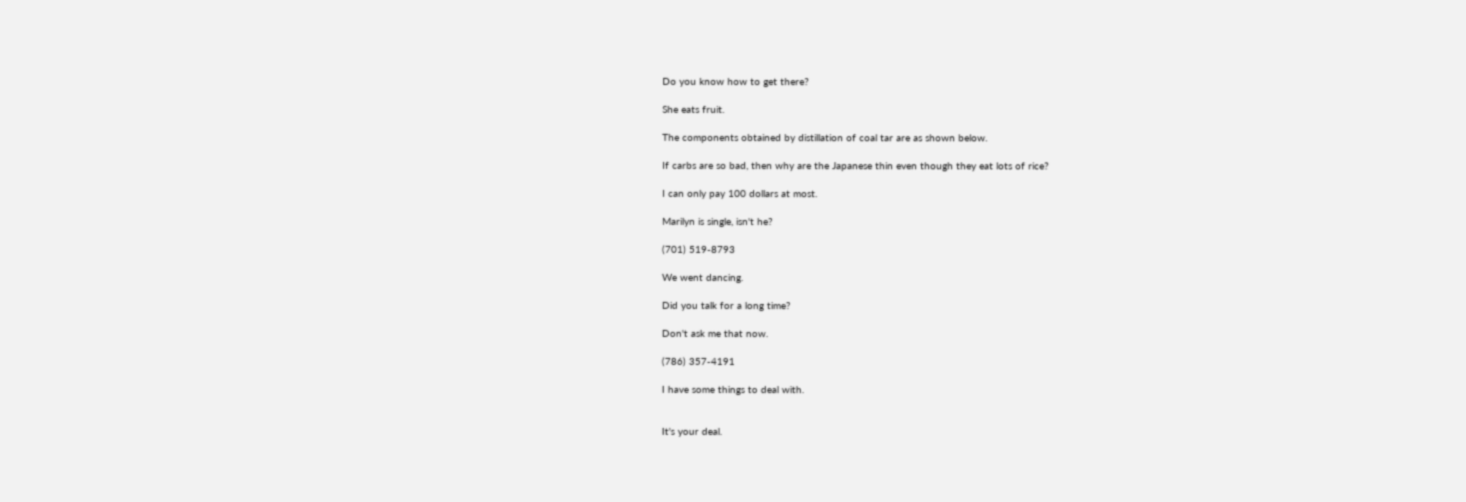Do you know how to get there?

She eats fruit.

The components obtained by distillation of coal tar are as shown below.

If carbs are so bad, then why are the Japanese thin even though they eat lots of rice?

I can only pay 100 dollars at most.

Marilyn is single, isn't he?

(701) 519-8793

We went dancing.

Did you talk for a long time?

Don't ask me that now.

(786) 357-4191

I have some things to deal with.


It's your deal.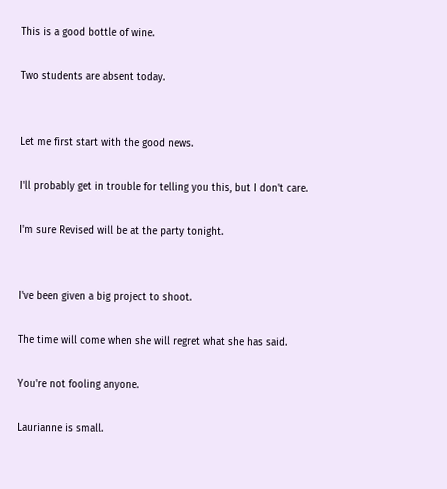This is a good bottle of wine.

Two students are absent today.


Let me first start with the good news.

I'll probably get in trouble for telling you this, but I don't care.

I'm sure Revised will be at the party tonight.


I've been given a big project to shoot.

The time will come when she will regret what she has said.

You're not fooling anyone.

Laurianne is small.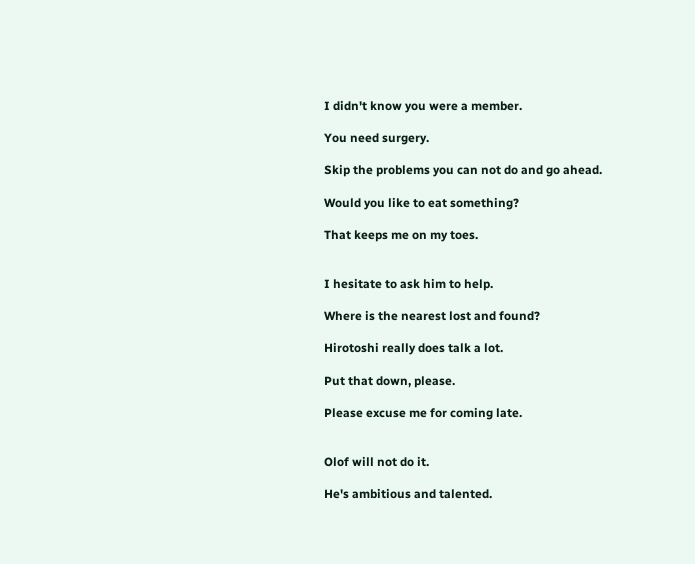I didn't know you were a member.

You need surgery.

Skip the problems you can not do and go ahead.

Would you like to eat something?

That keeps me on my toes.


I hesitate to ask him to help.

Where is the nearest lost and found?

Hirotoshi really does talk a lot.

Put that down, please.

Please excuse me for coming late.


Olof will not do it.

He's ambitious and talented.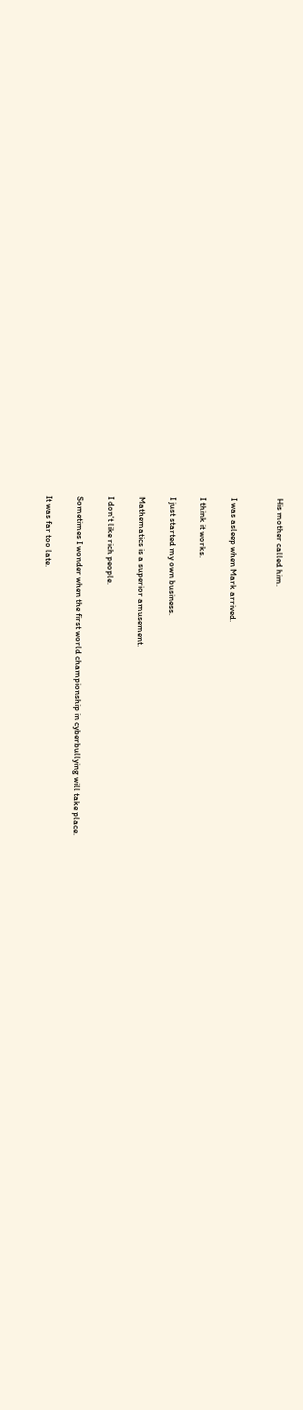His mother called him.


I was asleep when Mark arrived.

I think it works.

I just started my own business.

Mathematics is a superior amusement.

I don't like rich people.

Sometimes I wonder when the first world championship in cyberbullying will take place.

It was far too late.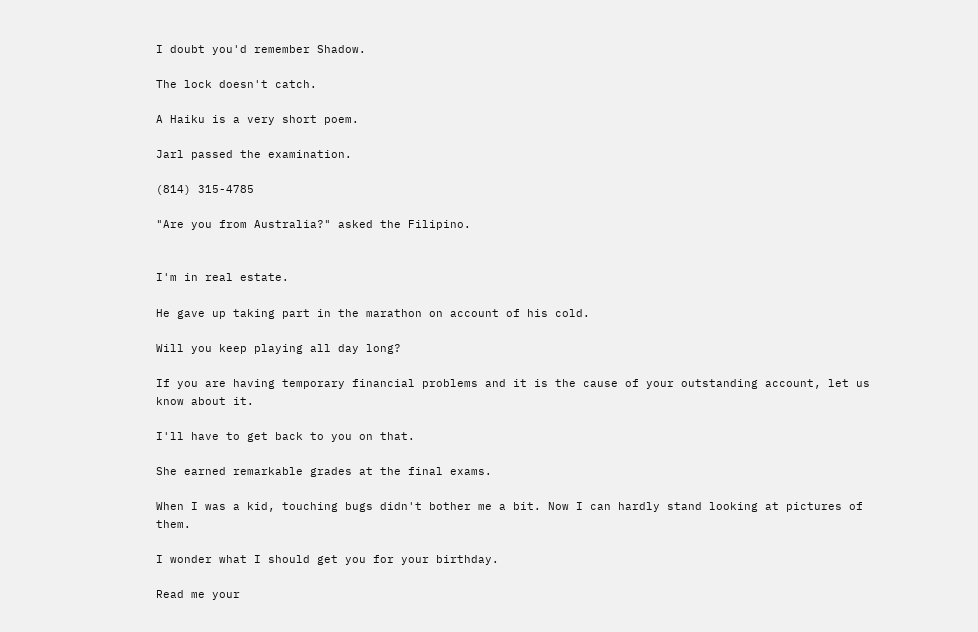I doubt you'd remember Shadow.

The lock doesn't catch.

A Haiku is a very short poem.

Jarl passed the examination.

(814) 315-4785

"Are you from Australia?" asked the Filipino.


I'm in real estate.

He gave up taking part in the marathon on account of his cold.

Will you keep playing all day long?

If you are having temporary financial problems and it is the cause of your outstanding account, let us know about it.

I'll have to get back to you on that.

She earned remarkable grades at the final exams.

When I was a kid, touching bugs didn't bother me a bit. Now I can hardly stand looking at pictures of them.

I wonder what I should get you for your birthday.

Read me your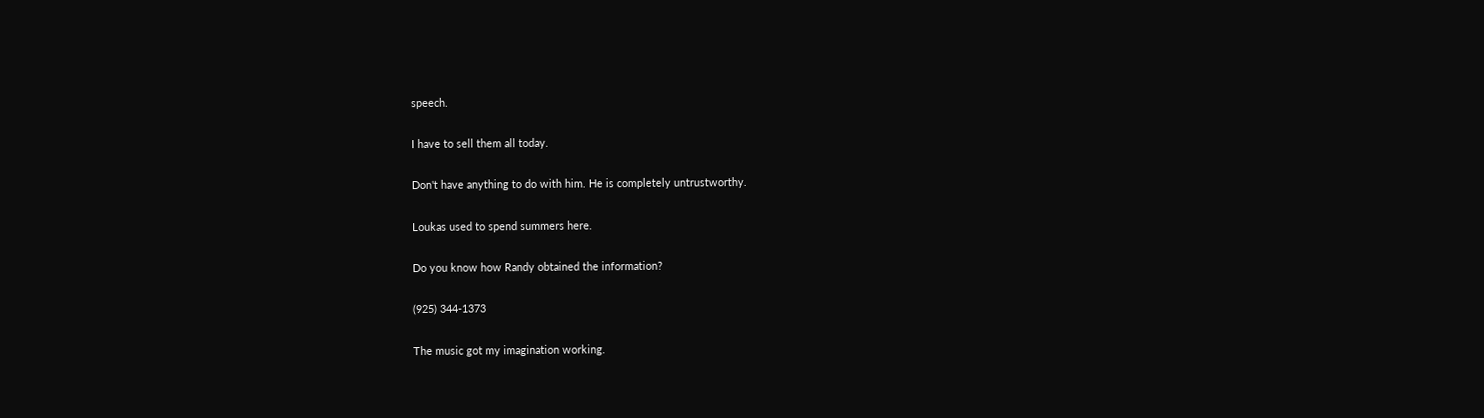speech.

I have to sell them all today.

Don't have anything to do with him. He is completely untrustworthy.

Loukas used to spend summers here.

Do you know how Randy obtained the information?

(925) 344-1373

The music got my imagination working.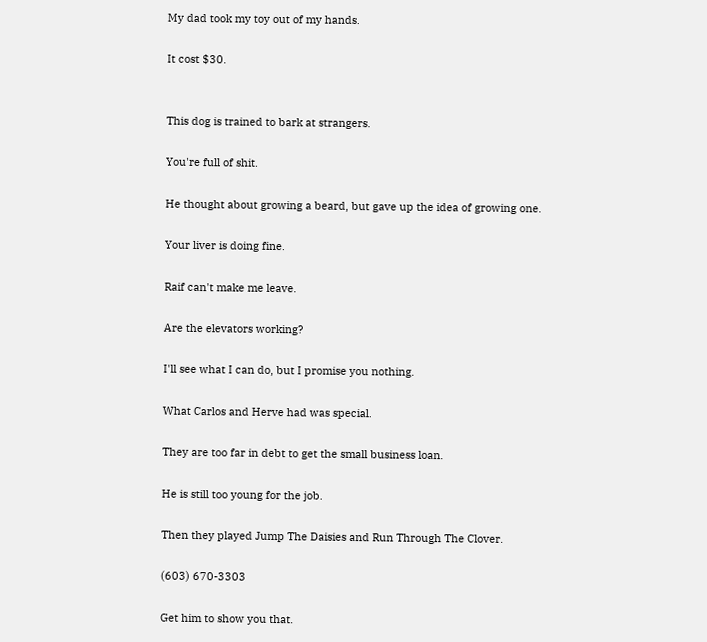My dad took my toy out of my hands.

It cost $30.


This dog is trained to bark at strangers.

You're full of shit.

He thought about growing a beard, but gave up the idea of growing one.

Your liver is doing fine.

Raif can't make me leave.

Are the elevators working?

I'll see what I can do, but I promise you nothing.

What Carlos and Herve had was special.

They are too far in debt to get the small business loan.

He is still too young for the job.

Then they played Jump The Daisies and Run Through The Clover.

(603) 670-3303

Get him to show you that.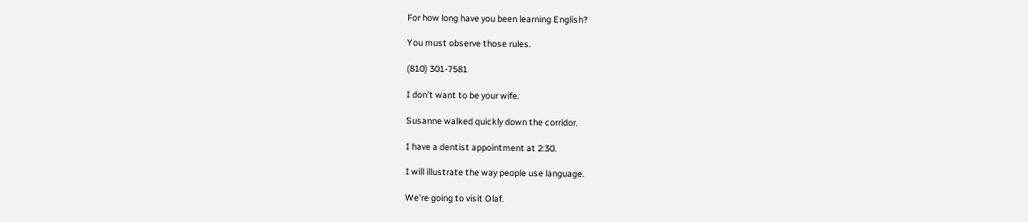For how long have you been learning English?

You must observe those rules.

(810) 301-7581

I don't want to be your wife.

Susanne walked quickly down the corridor.

I have a dentist appointment at 2:30.

I will illustrate the way people use language.

We're going to visit Olaf.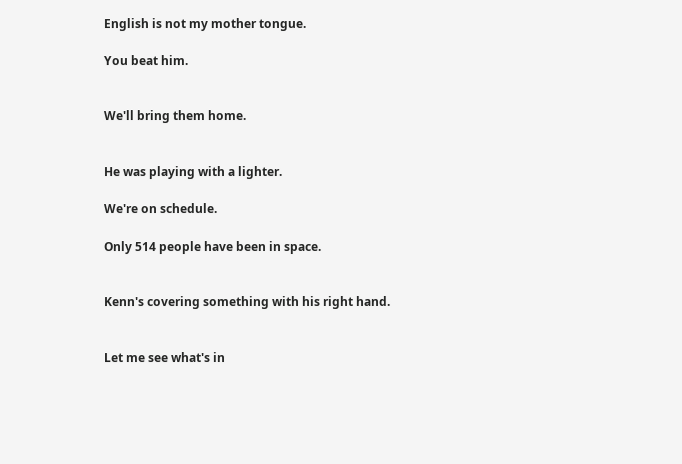English is not my mother tongue.

You beat him.


We'll bring them home.


He was playing with a lighter.

We're on schedule.

Only 514 people have been in space.


Kenn's covering something with his right hand.


Let me see what's in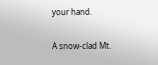your hand.

A snow-clad Mt.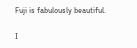Fuji is fabulously beautiful.

I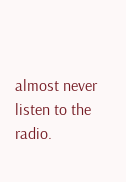almost never listen to the radio.